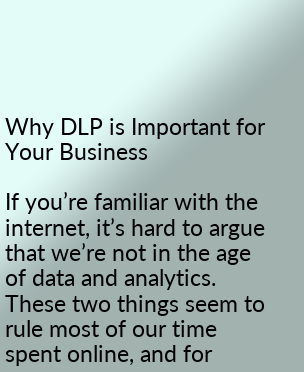Why DLP is Important for Your Business

If you’re familiar with the internet, it’s hard to argue that we’re not in the age of data and analytics.  These two things seem to rule most of our time spent online, and for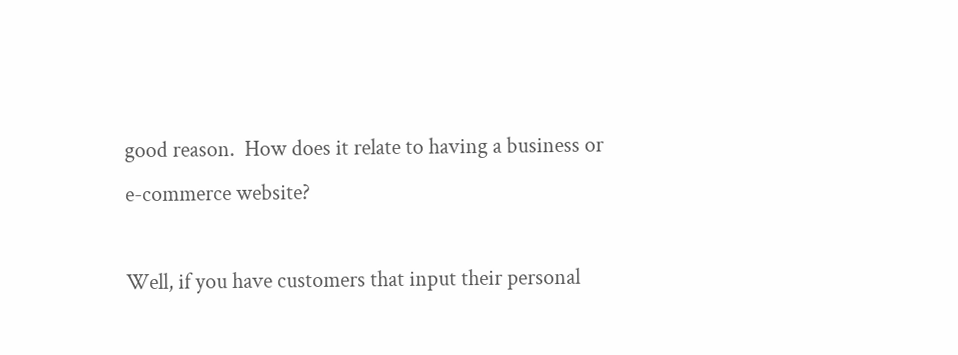good reason.  How does it relate to having a business or e-commerce website?

Well, if you have customers that input their personal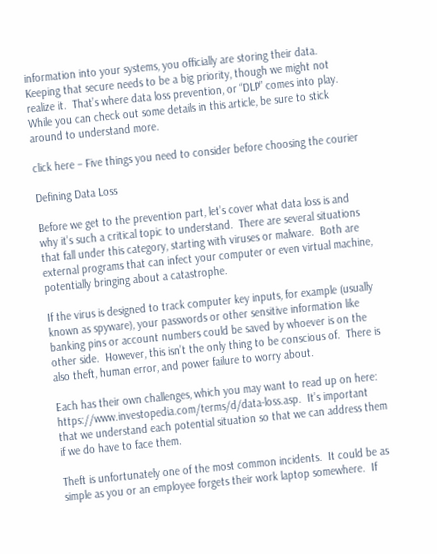information into your systems, you officially are storing their data.  Keeping that secure needs to be a big priority, though we might not realize it.  That’s where data loss prevention, or “DLP” comes into play.  While you can check out some details in this article, be sure to stick around to understand more.

click here – Five things you need to consider before choosing the courier

Defining Data Loss

Before we get to the prevention part, let’s cover what data loss is and why it’s such a critical topic to understand.  There are several situations that fall under this category, starting with viruses or malware.  Both are external programs that can infect your computer or even virtual machine, potentially bringing about a catastrophe.

If the virus is designed to track computer key inputs, for example (usually known as spyware), your passwords or other sensitive information like banking pins or account numbers could be saved by whoever is on the other side.  However, this isn’t the only thing to be conscious of.  There is also theft, human error, and power failure to worry about.

Each has their own challenges, which you may want to read up on here: https://www.investopedia.com/terms/d/data-loss.asp.  It’s important that we understand each potential situation so that we can address them if we do have to face them.

Theft is unfortunately one of the most common incidents.  It could be as simple as you or an employee forgets their work laptop somewhere.  If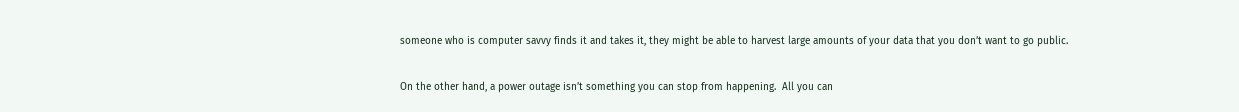someone who is computer savvy finds it and takes it, they might be able to harvest large amounts of your data that you don’t want to go public.

On the other hand, a power outage isn’t something you can stop from happening.  All you can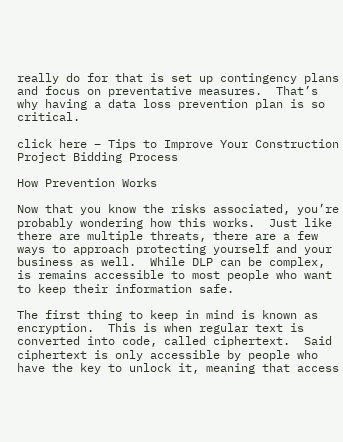really do for that is set up contingency plans and focus on preventative measures.  That’s why having a data loss prevention plan is so critical.

click here – Tips to Improve Your Construction Project Bidding Process

How Prevention Works

Now that you know the risks associated, you’re probably wondering how this works.  Just like there are multiple threats, there are a few ways to approach protecting yourself and your business as well.  While DLP can be complex, is remains accessible to most people who want to keep their information safe.

The first thing to keep in mind is known as encryption.  This is when regular text is converted into code, called ciphertext.  Said ciphertext is only accessible by people who have the key to unlock it, meaning that access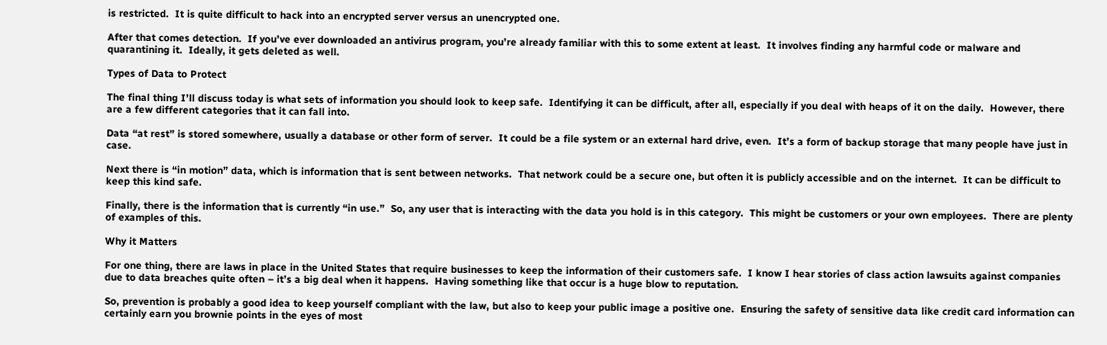is restricted.  It is quite difficult to hack into an encrypted server versus an unencrypted one.

After that comes detection.  If you’ve ever downloaded an antivirus program, you’re already familiar with this to some extent at least.  It involves finding any harmful code or malware and quarantining it.  Ideally, it gets deleted as well.

Types of Data to Protect

The final thing I’ll discuss today is what sets of information you should look to keep safe.  Identifying it can be difficult, after all, especially if you deal with heaps of it on the daily.  However, there are a few different categories that it can fall into.

Data “at rest” is stored somewhere, usually a database or other form of server.  It could be a file system or an external hard drive, even.  It’s a form of backup storage that many people have just in case.

Next there is “in motion” data, which is information that is sent between networks.  That network could be a secure one, but often it is publicly accessible and on the internet.  It can be difficult to keep this kind safe.

Finally, there is the information that is currently “in use.”  So, any user that is interacting with the data you hold is in this category.  This might be customers or your own employees.  There are plenty of examples of this.

Why it Matters

For one thing, there are laws in place in the United States that require businesses to keep the information of their customers safe.  I know I hear stories of class action lawsuits against companies due to data breaches quite often – it’s a big deal when it happens.  Having something like that occur is a huge blow to reputation.

So, prevention is probably a good idea to keep yourself compliant with the law, but also to keep your public image a positive one.  Ensuring the safety of sensitive data like credit card information can certainly earn you brownie points in the eyes of most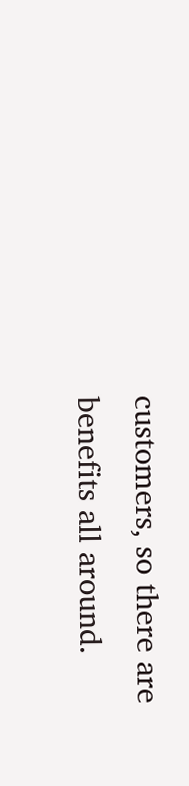customers, so there are benefits all around.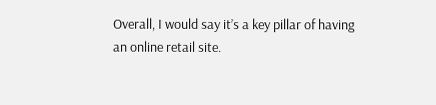Overall, I would say it’s a key pillar of having an online retail site.